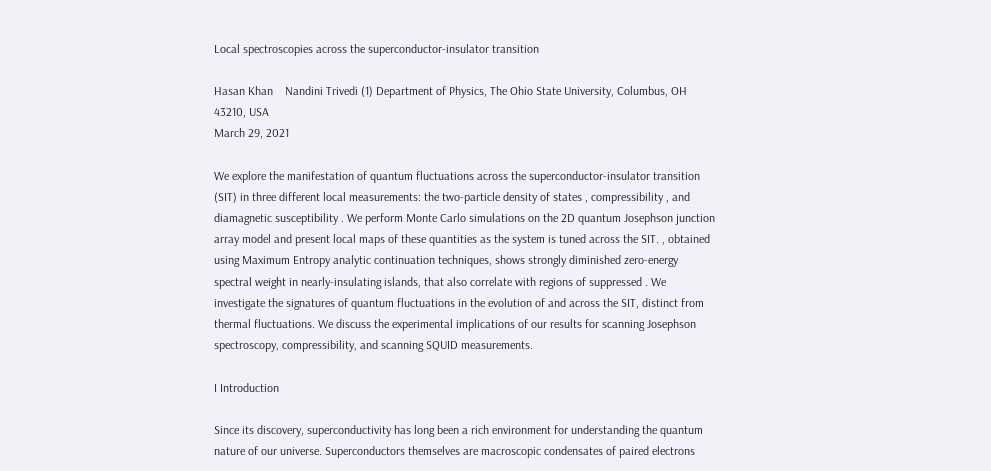Local spectroscopies across the superconductor-insulator transition

Hasan Khan    Nandini Trivedi (1) Department of Physics, The Ohio State University, Columbus, OH 43210, USA
March 29, 2021

We explore the manifestation of quantum fluctuations across the superconductor-insulator transition (SIT) in three different local measurements: the two-particle density of states , compressibility , and diamagnetic susceptibility . We perform Monte Carlo simulations on the 2D quantum Josephson junction array model and present local maps of these quantities as the system is tuned across the SIT. , obtained using Maximum Entropy analytic continuation techniques, shows strongly diminished zero-energy spectral weight in nearly-insulating islands, that also correlate with regions of suppressed . We investigate the signatures of quantum fluctuations in the evolution of and across the SIT, distinct from thermal fluctuations. We discuss the experimental implications of our results for scanning Josephson spectroscopy, compressibility, and scanning SQUID measurements.

I Introduction

Since its discovery, superconductivity has long been a rich environment for understanding the quantum nature of our universe. Superconductors themselves are macroscopic condensates of paired electrons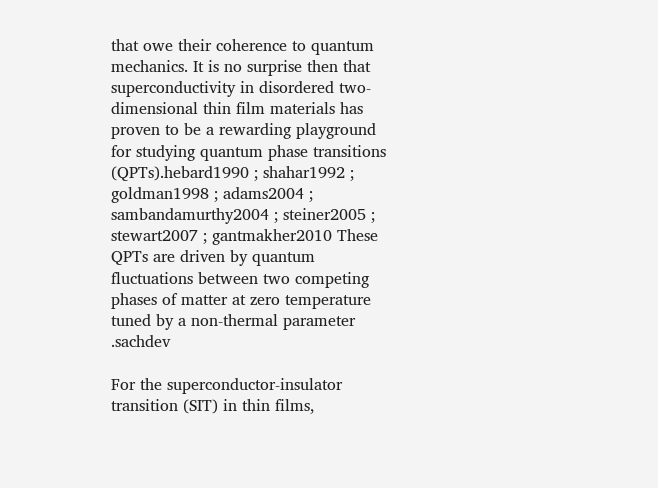that owe their coherence to quantum mechanics. It is no surprise then that superconductivity in disordered two-dimensional thin film materials has proven to be a rewarding playground for studying quantum phase transitions (QPTs).hebard1990 ; shahar1992 ; goldman1998 ; adams2004 ; sambandamurthy2004 ; steiner2005 ; stewart2007 ; gantmakher2010 These QPTs are driven by quantum fluctuations between two competing phases of matter at zero temperature tuned by a non-thermal parameter .sachdev

For the superconductor-insulator transition (SIT) in thin films,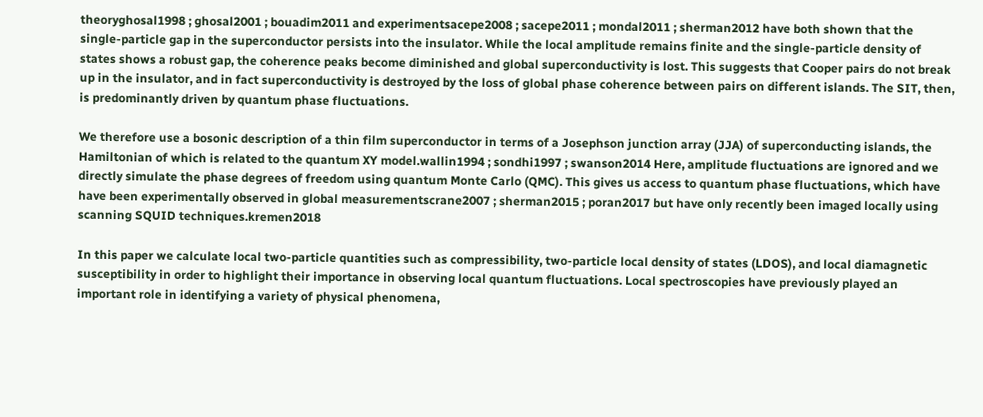theoryghosal1998 ; ghosal2001 ; bouadim2011 and experimentsacepe2008 ; sacepe2011 ; mondal2011 ; sherman2012 have both shown that the single-particle gap in the superconductor persists into the insulator. While the local amplitude remains finite and the single-particle density of states shows a robust gap, the coherence peaks become diminished and global superconductivity is lost. This suggests that Cooper pairs do not break up in the insulator, and in fact superconductivity is destroyed by the loss of global phase coherence between pairs on different islands. The SIT, then, is predominantly driven by quantum phase fluctuations.

We therefore use a bosonic description of a thin film superconductor in terms of a Josephson junction array (JJA) of superconducting islands, the Hamiltonian of which is related to the quantum XY model.wallin1994 ; sondhi1997 ; swanson2014 Here, amplitude fluctuations are ignored and we directly simulate the phase degrees of freedom using quantum Monte Carlo (QMC). This gives us access to quantum phase fluctuations, which have have been experimentally observed in global measurementscrane2007 ; sherman2015 ; poran2017 but have only recently been imaged locally using scanning SQUID techniques.kremen2018

In this paper we calculate local two-particle quantities such as compressibility, two-particle local density of states (LDOS), and local diamagnetic susceptibility in order to highlight their importance in observing local quantum fluctuations. Local spectroscopies have previously played an important role in identifying a variety of physical phenomena,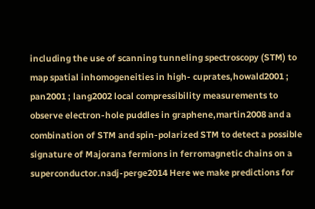including the use of scanning tunneling spectroscopy (STM) to map spatial inhomogeneities in high- cuprates,howald2001 ; pan2001 ; lang2002 local compressibility measurements to observe electron-hole puddles in graphene,martin2008 and a combination of STM and spin-polarized STM to detect a possible signature of Majorana fermions in ferromagnetic chains on a superconductor.nadj-perge2014 Here we make predictions for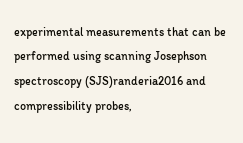experimental measurements that can be performed using scanning Josephson spectroscopy (SJS)randeria2016 and compressibility probes,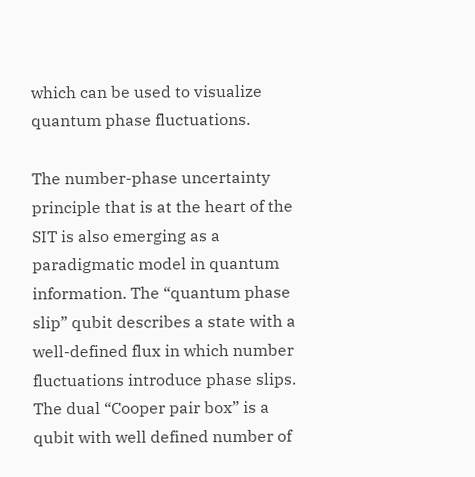which can be used to visualize quantum phase fluctuations.

The number-phase uncertainty principle that is at the heart of the SIT is also emerging as a paradigmatic model in quantum information. The “quantum phase slip” qubit describes a state with a well-defined flux in which number fluctuations introduce phase slips. The dual “Cooper pair box” is a qubit with well defined number of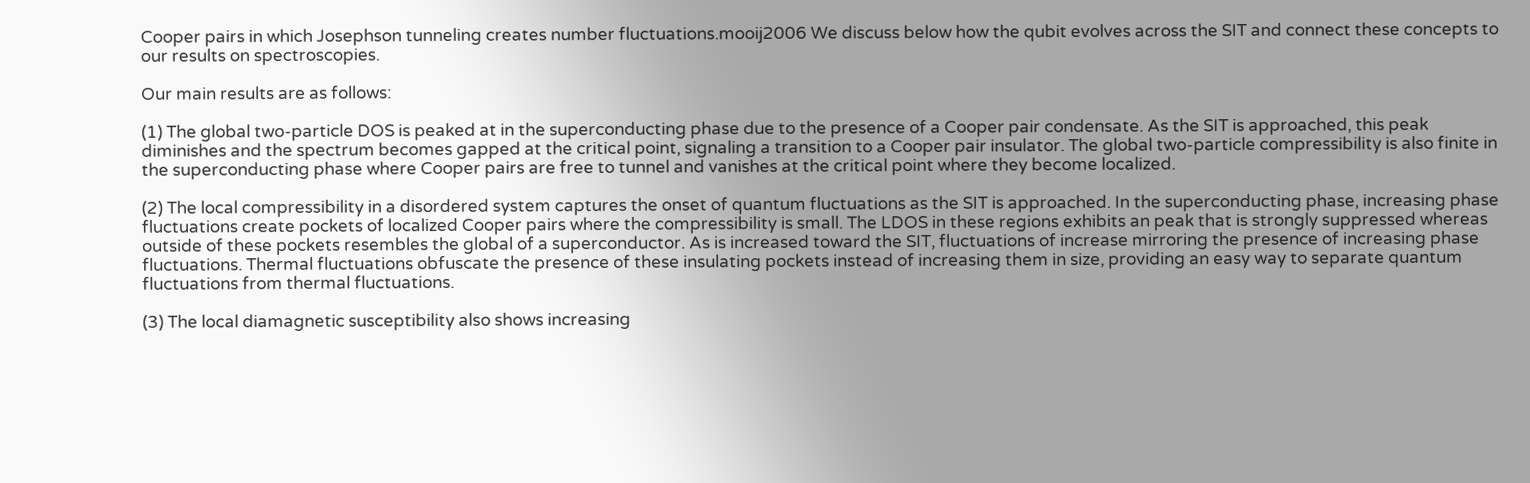Cooper pairs in which Josephson tunneling creates number fluctuations.mooij2006 We discuss below how the qubit evolves across the SIT and connect these concepts to our results on spectroscopies.

Our main results are as follows:

(1) The global two-particle DOS is peaked at in the superconducting phase due to the presence of a Cooper pair condensate. As the SIT is approached, this peak diminishes and the spectrum becomes gapped at the critical point, signaling a transition to a Cooper pair insulator. The global two-particle compressibility is also finite in the superconducting phase where Cooper pairs are free to tunnel and vanishes at the critical point where they become localized.

(2) The local compressibility in a disordered system captures the onset of quantum fluctuations as the SIT is approached. In the superconducting phase, increasing phase fluctuations create pockets of localized Cooper pairs where the compressibility is small. The LDOS in these regions exhibits an peak that is strongly suppressed whereas outside of these pockets resembles the global of a superconductor. As is increased toward the SIT, fluctuations of increase mirroring the presence of increasing phase fluctuations. Thermal fluctuations obfuscate the presence of these insulating pockets instead of increasing them in size, providing an easy way to separate quantum fluctuations from thermal fluctuations.

(3) The local diamagnetic susceptibility also shows increasing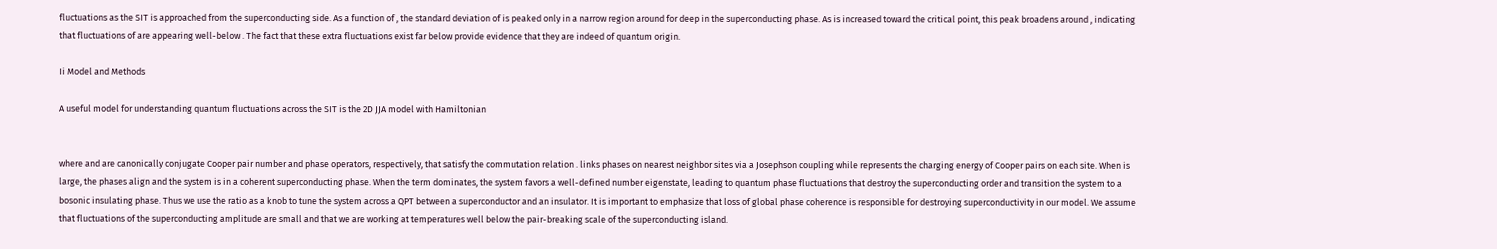fluctuations as the SIT is approached from the superconducting side. As a function of , the standard deviation of is peaked only in a narrow region around for deep in the superconducting phase. As is increased toward the critical point, this peak broadens around , indicating that fluctuations of are appearing well-below . The fact that these extra fluctuations exist far below provide evidence that they are indeed of quantum origin.

Ii Model and Methods

A useful model for understanding quantum fluctuations across the SIT is the 2D JJA model with Hamiltonian


where and are canonically conjugate Cooper pair number and phase operators, respectively, that satisfy the commutation relation . links phases on nearest neighbor sites via a Josephson coupling while represents the charging energy of Cooper pairs on each site. When is large, the phases align and the system is in a coherent superconducting phase. When the term dominates, the system favors a well-defined number eigenstate, leading to quantum phase fluctuations that destroy the superconducting order and transition the system to a bosonic insulating phase. Thus we use the ratio as a knob to tune the system across a QPT between a superconductor and an insulator. It is important to emphasize that loss of global phase coherence is responsible for destroying superconductivity in our model. We assume that fluctuations of the superconducting amplitude are small and that we are working at temperatures well below the pair-breaking scale of the superconducting island.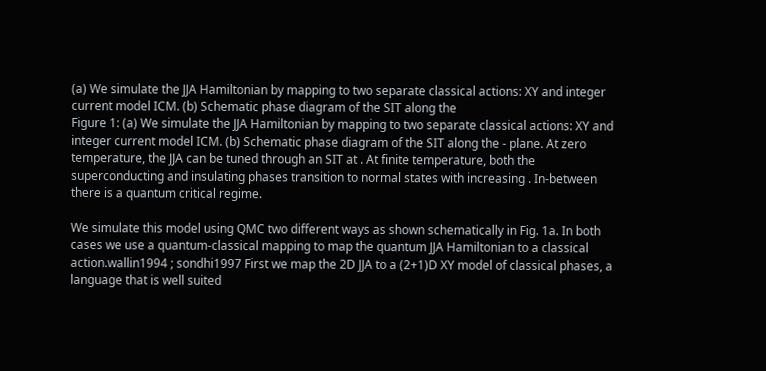(a) We simulate the JJA Hamiltonian by mapping to two separate classical actions: XY and integer current model ICM. (b) Schematic phase diagram of the SIT along the
Figure 1: (a) We simulate the JJA Hamiltonian by mapping to two separate classical actions: XY and integer current model ICM. (b) Schematic phase diagram of the SIT along the - plane. At zero temperature, the JJA can be tuned through an SIT at . At finite temperature, both the superconducting and insulating phases transition to normal states with increasing . In-between there is a quantum critical regime.

We simulate this model using QMC two different ways as shown schematically in Fig. 1a. In both cases we use a quantum-classical mapping to map the quantum JJA Hamiltonian to a classical action.wallin1994 ; sondhi1997 First we map the 2D JJA to a (2+1)D XY model of classical phases, a language that is well suited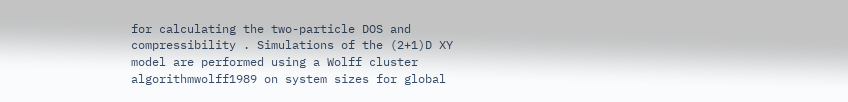for calculating the two-particle DOS and compressibility . Simulations of the (2+1)D XY model are performed using a Wolff cluster algorithmwolff1989 on system sizes for global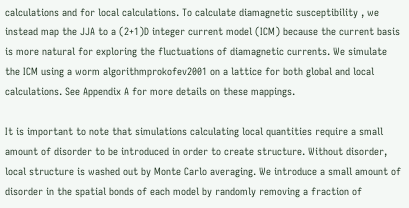calculations and for local calculations. To calculate diamagnetic susceptibility , we instead map the JJA to a (2+1)D integer current model (ICM) because the current basis is more natural for exploring the fluctuations of diamagnetic currents. We simulate the ICM using a worm algorithmprokofev2001 on a lattice for both global and local calculations. See Appendix A for more details on these mappings.

It is important to note that simulations calculating local quantities require a small amount of disorder to be introduced in order to create structure. Without disorder, local structure is washed out by Monte Carlo averaging. We introduce a small amount of disorder in the spatial bonds of each model by randomly removing a fraction of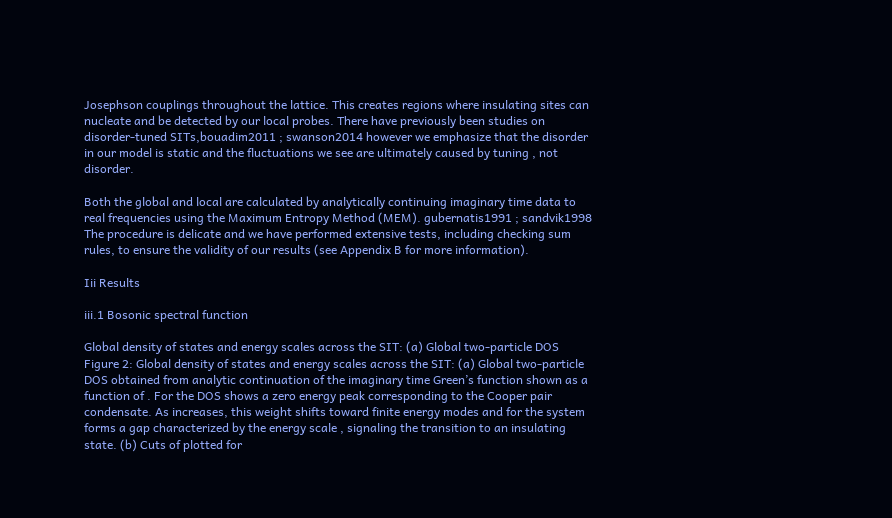Josephson couplings throughout the lattice. This creates regions where insulating sites can nucleate and be detected by our local probes. There have previously been studies on disorder-tuned SITs,bouadim2011 ; swanson2014 however we emphasize that the disorder in our model is static and the fluctuations we see are ultimately caused by tuning , not disorder.

Both the global and local are calculated by analytically continuing imaginary time data to real frequencies using the Maximum Entropy Method (MEM). gubernatis1991 ; sandvik1998 The procedure is delicate and we have performed extensive tests, including checking sum rules, to ensure the validity of our results (see Appendix B for more information).

Iii Results

iii.1 Bosonic spectral function

Global density of states and energy scales across the SIT: (a) Global two-particle DOS
Figure 2: Global density of states and energy scales across the SIT: (a) Global two-particle DOS obtained from analytic continuation of the imaginary time Green’s function shown as a function of . For the DOS shows a zero energy peak corresponding to the Cooper pair condensate. As increases, this weight shifts toward finite energy modes and for the system forms a gap characterized by the energy scale , signaling the transition to an insulating state. (b) Cuts of plotted for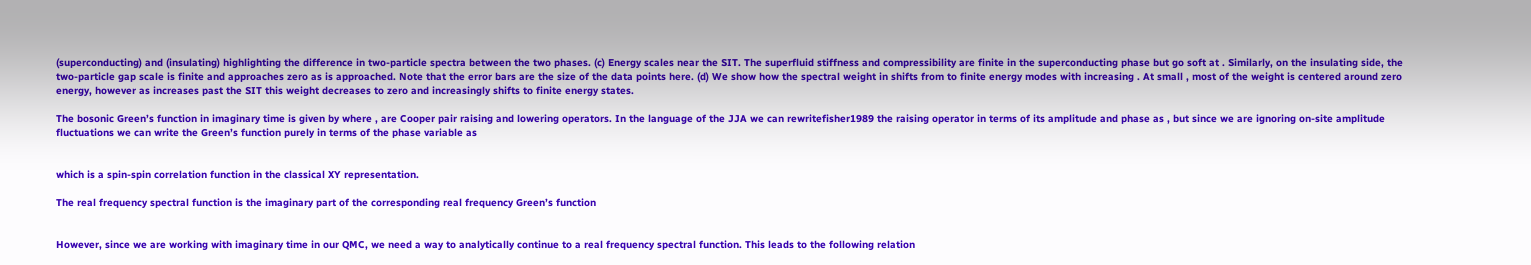(superconducting) and (insulating) highlighting the difference in two-particle spectra between the two phases. (c) Energy scales near the SIT. The superfluid stiffness and compressibility are finite in the superconducting phase but go soft at . Similarly, on the insulating side, the two-particle gap scale is finite and approaches zero as is approached. Note that the error bars are the size of the data points here. (d) We show how the spectral weight in shifts from to finite energy modes with increasing . At small , most of the weight is centered around zero energy, however as increases past the SIT this weight decreases to zero and increasingly shifts to finite energy states.

The bosonic Green’s function in imaginary time is given by where , are Cooper pair raising and lowering operators. In the language of the JJA we can rewritefisher1989 the raising operator in terms of its amplitude and phase as , but since we are ignoring on-site amplitude fluctuations we can write the Green’s function purely in terms of the phase variable as


which is a spin-spin correlation function in the classical XY representation.

The real frequency spectral function is the imaginary part of the corresponding real frequency Green’s function


However, since we are working with imaginary time in our QMC, we need a way to analytically continue to a real frequency spectral function. This leads to the following relation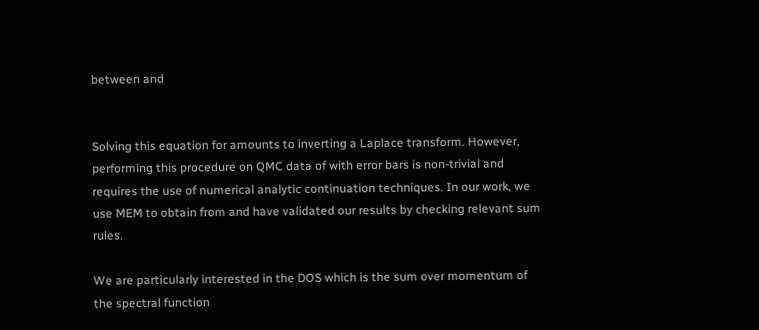between and


Solving this equation for amounts to inverting a Laplace transform. However, performing this procedure on QMC data of with error bars is non-trivial and requires the use of numerical analytic continuation techniques. In our work, we use MEM to obtain from and have validated our results by checking relevant sum rules.

We are particularly interested in the DOS which is the sum over momentum of the spectral function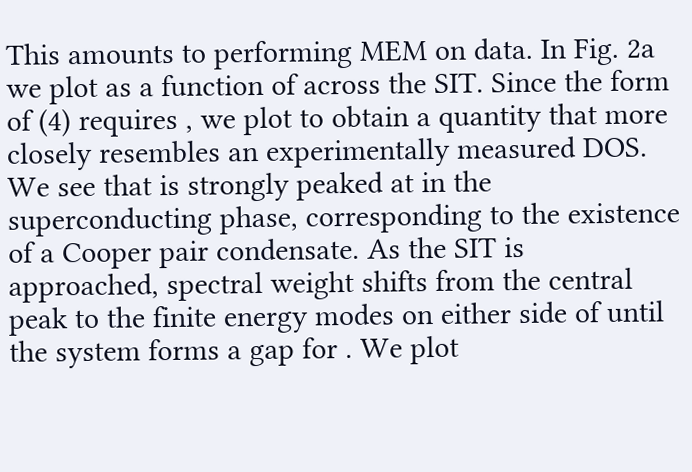This amounts to performing MEM on data. In Fig. 2a we plot as a function of across the SIT. Since the form of (4) requires , we plot to obtain a quantity that more closely resembles an experimentally measured DOS. We see that is strongly peaked at in the superconducting phase, corresponding to the existence of a Cooper pair condensate. As the SIT is approached, spectral weight shifts from the central peak to the finite energy modes on either side of until the system forms a gap for . We plot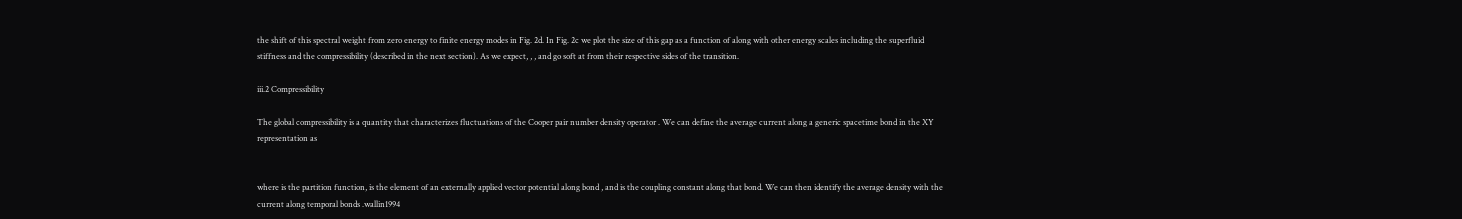the shift of this spectral weight from zero energy to finite energy modes in Fig. 2d. In Fig. 2c we plot the size of this gap as a function of along with other energy scales including the superfluid stiffness and the compressibility (described in the next section). As we expect, , , and go soft at from their respective sides of the transition.

iii.2 Compressibility

The global compressibility is a quantity that characterizes fluctuations of the Cooper pair number density operator . We can define the average current along a generic spacetime bond in the XY representation as


where is the partition function, is the element of an externally applied vector potential along bond , and is the coupling constant along that bond. We can then identify the average density with the current along temporal bonds .wallin1994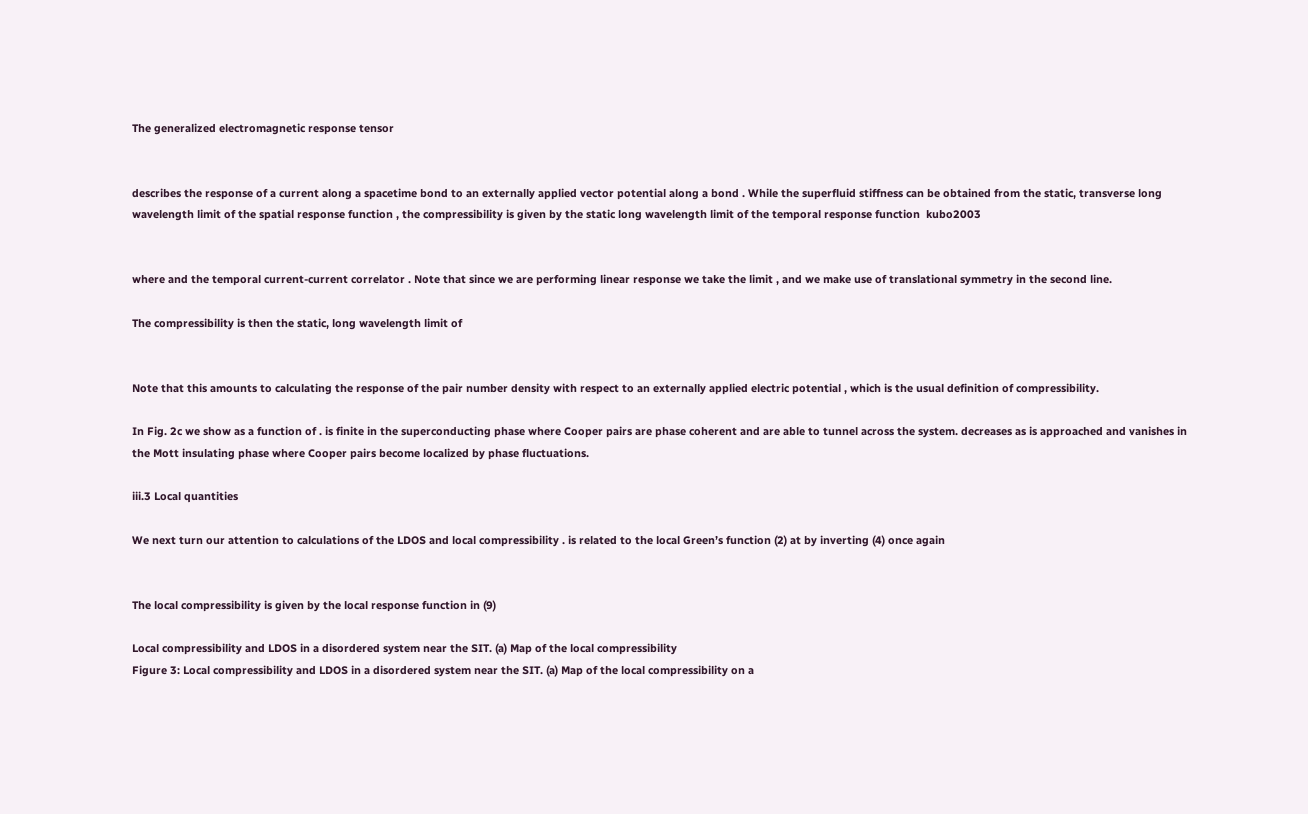The generalized electromagnetic response tensor


describes the response of a current along a spacetime bond to an externally applied vector potential along a bond . While the superfluid stiffness can be obtained from the static, transverse long wavelength limit of the spatial response function , the compressibility is given by the static long wavelength limit of the temporal response function  kubo2003


where and the temporal current-current correlator . Note that since we are performing linear response we take the limit , and we make use of translational symmetry in the second line.

The compressibility is then the static, long wavelength limit of


Note that this amounts to calculating the response of the pair number density with respect to an externally applied electric potential , which is the usual definition of compressibility.

In Fig. 2c we show as a function of . is finite in the superconducting phase where Cooper pairs are phase coherent and are able to tunnel across the system. decreases as is approached and vanishes in the Mott insulating phase where Cooper pairs become localized by phase fluctuations.

iii.3 Local quantities

We next turn our attention to calculations of the LDOS and local compressibility . is related to the local Green’s function (2) at by inverting (4) once again


The local compressibility is given by the local response function in (9)

Local compressibility and LDOS in a disordered system near the SIT. (a) Map of the local compressibility
Figure 3: Local compressibility and LDOS in a disordered system near the SIT. (a) Map of the local compressibility on a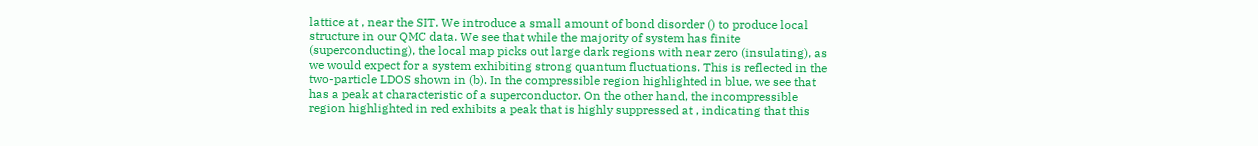lattice at , near the SIT. We introduce a small amount of bond disorder () to produce local structure in our QMC data. We see that while the majority of system has finite (superconducting), the local map picks out large dark regions with near zero (insulating), as we would expect for a system exhibiting strong quantum fluctuations. This is reflected in the two-particle LDOS shown in (b). In the compressible region highlighted in blue, we see that has a peak at characteristic of a superconductor. On the other hand, the incompressible region highlighted in red exhibits a peak that is highly suppressed at , indicating that this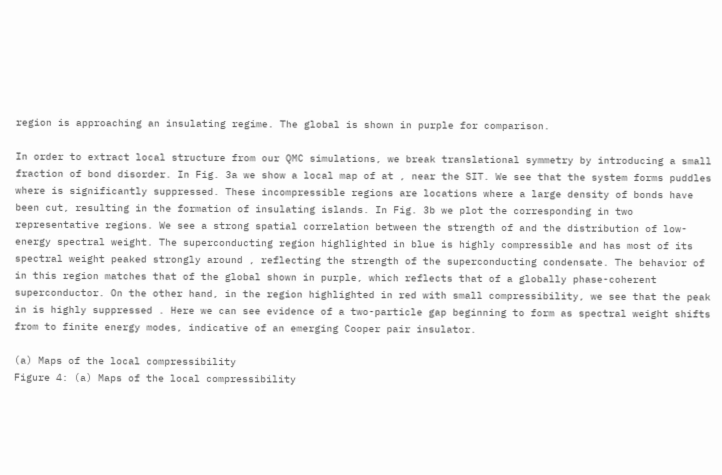region is approaching an insulating regime. The global is shown in purple for comparison.

In order to extract local structure from our QMC simulations, we break translational symmetry by introducing a small fraction of bond disorder. In Fig. 3a we show a local map of at , near the SIT. We see that the system forms puddles where is significantly suppressed. These incompressible regions are locations where a large density of bonds have been cut, resulting in the formation of insulating islands. In Fig. 3b we plot the corresponding in two representative regions. We see a strong spatial correlation between the strength of and the distribution of low-energy spectral weight. The superconducting region highlighted in blue is highly compressible and has most of its spectral weight peaked strongly around , reflecting the strength of the superconducting condensate. The behavior of in this region matches that of the global shown in purple, which reflects that of a globally phase-coherent superconductor. On the other hand, in the region highlighted in red with small compressibility, we see that the peak in is highly suppressed . Here we can see evidence of a two-particle gap beginning to form as spectral weight shifts from to finite energy modes, indicative of an emerging Cooper pair insulator.

(a) Maps of the local compressibility
Figure 4: (a) Maps of the local compressibility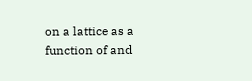on a lattice as a function of and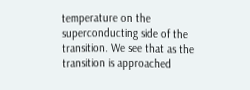temperature on the superconducting side of the transition. We see that as the transition is approached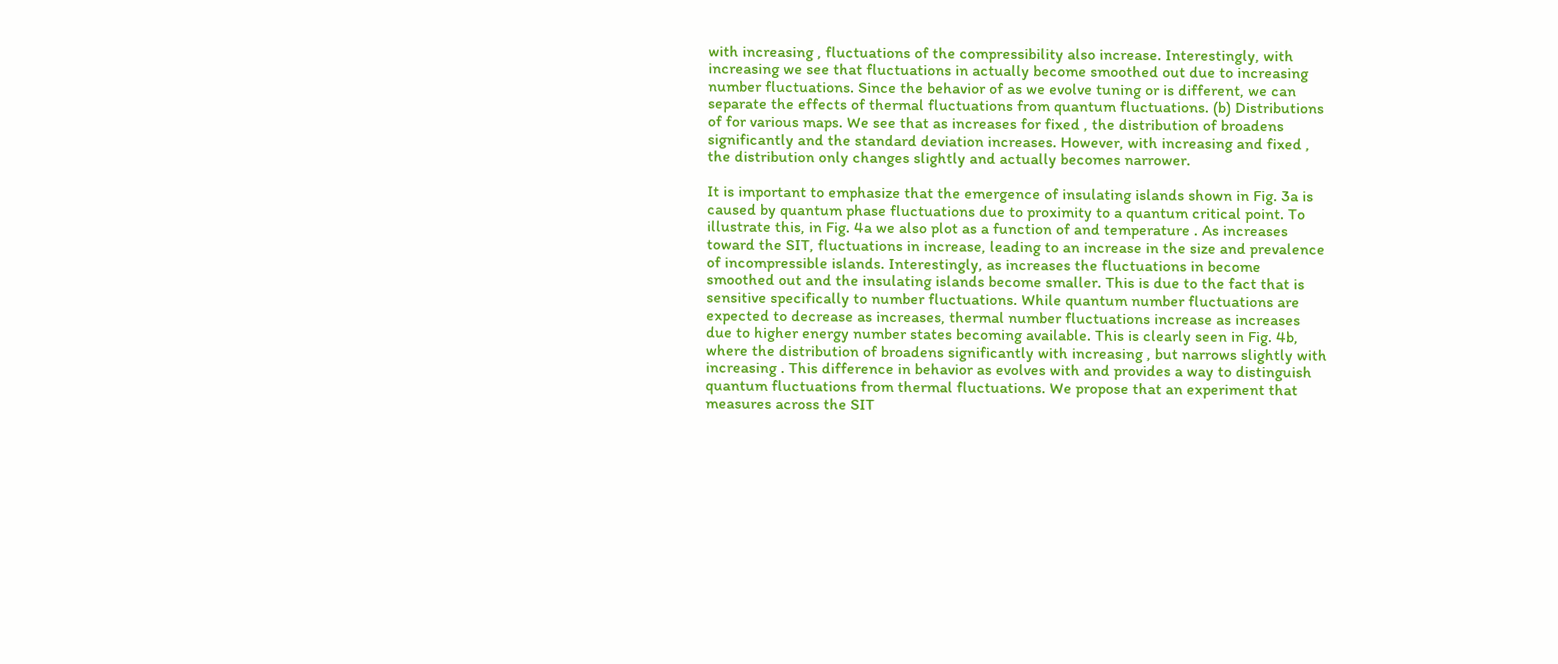with increasing , fluctuations of the compressibility also increase. Interestingly, with increasing we see that fluctuations in actually become smoothed out due to increasing number fluctuations. Since the behavior of as we evolve tuning or is different, we can separate the effects of thermal fluctuations from quantum fluctuations. (b) Distributions of for various maps. We see that as increases for fixed , the distribution of broadens significantly and the standard deviation increases. However, with increasing and fixed , the distribution only changes slightly and actually becomes narrower.

It is important to emphasize that the emergence of insulating islands shown in Fig. 3a is caused by quantum phase fluctuations due to proximity to a quantum critical point. To illustrate this, in Fig. 4a we also plot as a function of and temperature . As increases toward the SIT, fluctuations in increase, leading to an increase in the size and prevalence of incompressible islands. Interestingly, as increases the fluctuations in become smoothed out and the insulating islands become smaller. This is due to the fact that is sensitive specifically to number fluctuations. While quantum number fluctuations are expected to decrease as increases, thermal number fluctuations increase as increases due to higher energy number states becoming available. This is clearly seen in Fig. 4b, where the distribution of broadens significantly with increasing , but narrows slightly with increasing . This difference in behavior as evolves with and provides a way to distinguish quantum fluctuations from thermal fluctuations. We propose that an experiment that measures across the SIT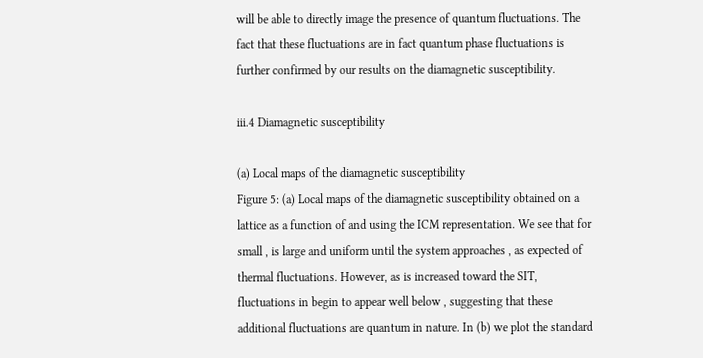will be able to directly image the presence of quantum fluctuations. The fact that these fluctuations are in fact quantum phase fluctuations is further confirmed by our results on the diamagnetic susceptibility.

iii.4 Diamagnetic susceptibility

(a) Local maps of the diamagnetic susceptibility
Figure 5: (a) Local maps of the diamagnetic susceptibility obtained on a lattice as a function of and using the ICM representation. We see that for small , is large and uniform until the system approaches , as expected of thermal fluctuations. However, as is increased toward the SIT, fluctuations in begin to appear well below , suggesting that these additional fluctuations are quantum in nature. In (b) we plot the standard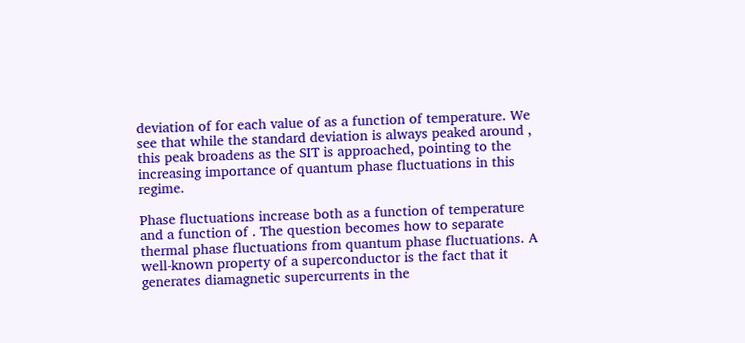deviation of for each value of as a function of temperature. We see that while the standard deviation is always peaked around , this peak broadens as the SIT is approached, pointing to the increasing importance of quantum phase fluctuations in this regime.

Phase fluctuations increase both as a function of temperature and a function of . The question becomes how to separate thermal phase fluctuations from quantum phase fluctuations. A well-known property of a superconductor is the fact that it generates diamagnetic supercurrents in the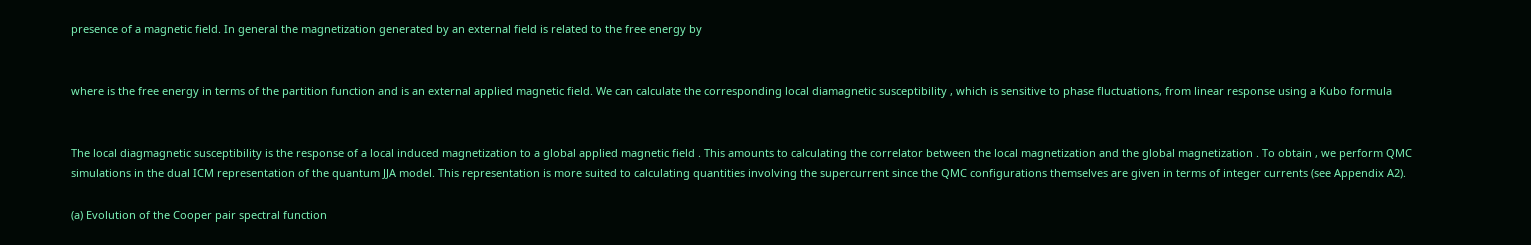presence of a magnetic field. In general the magnetization generated by an external field is related to the free energy by


where is the free energy in terms of the partition function and is an external applied magnetic field. We can calculate the corresponding local diamagnetic susceptibility , which is sensitive to phase fluctuations, from linear response using a Kubo formula


The local diagmagnetic susceptibility is the response of a local induced magnetization to a global applied magnetic field . This amounts to calculating the correlator between the local magnetization and the global magnetization . To obtain , we perform QMC simulations in the dual ICM representation of the quantum JJA model. This representation is more suited to calculating quantities involving the supercurrent since the QMC configurations themselves are given in terms of integer currents (see Appendix A2).

(a) Evolution of the Cooper pair spectral function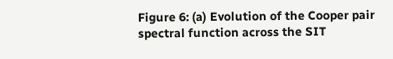Figure 6: (a) Evolution of the Cooper pair spectral function across the SIT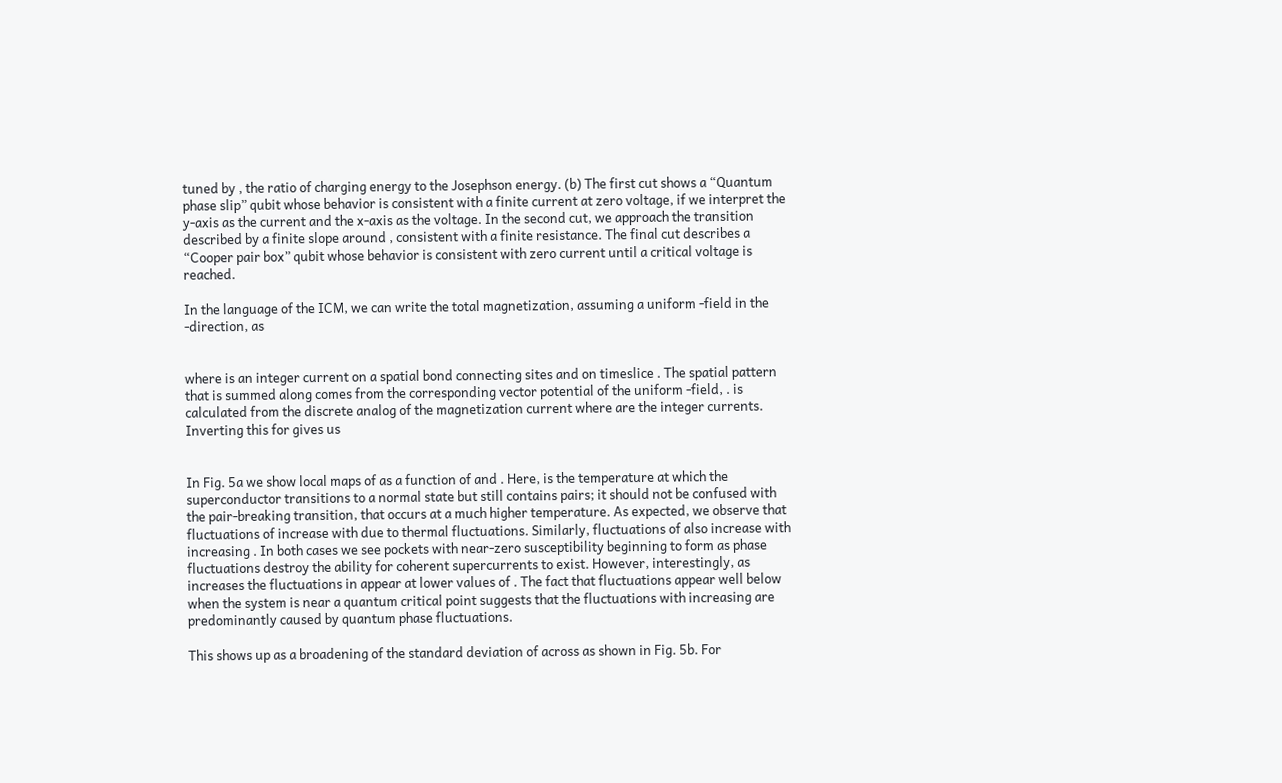tuned by , the ratio of charging energy to the Josephson energy. (b) The first cut shows a “Quantum phase slip” qubit whose behavior is consistent with a finite current at zero voltage, if we interpret the y-axis as the current and the x-axis as the voltage. In the second cut, we approach the transition described by a finite slope around , consistent with a finite resistance. The final cut describes a “Cooper pair box” qubit whose behavior is consistent with zero current until a critical voltage is reached.

In the language of the ICM, we can write the total magnetization, assuming a uniform -field in the -direction, as


where is an integer current on a spatial bond connecting sites and on timeslice . The spatial pattern that is summed along comes from the corresponding vector potential of the uniform -field, . is calculated from the discrete analog of the magnetization current where are the integer currents. Inverting this for gives us


In Fig. 5a we show local maps of as a function of and . Here, is the temperature at which the superconductor transitions to a normal state but still contains pairs; it should not be confused with the pair-breaking transition, that occurs at a much higher temperature. As expected, we observe that fluctuations of increase with due to thermal fluctuations. Similarly, fluctuations of also increase with increasing . In both cases we see pockets with near-zero susceptibility beginning to form as phase fluctuations destroy the ability for coherent supercurrents to exist. However, interestingly, as increases the fluctuations in appear at lower values of . The fact that fluctuations appear well below when the system is near a quantum critical point suggests that the fluctuations with increasing are predominantly caused by quantum phase fluctuations.

This shows up as a broadening of the standard deviation of across as shown in Fig. 5b. For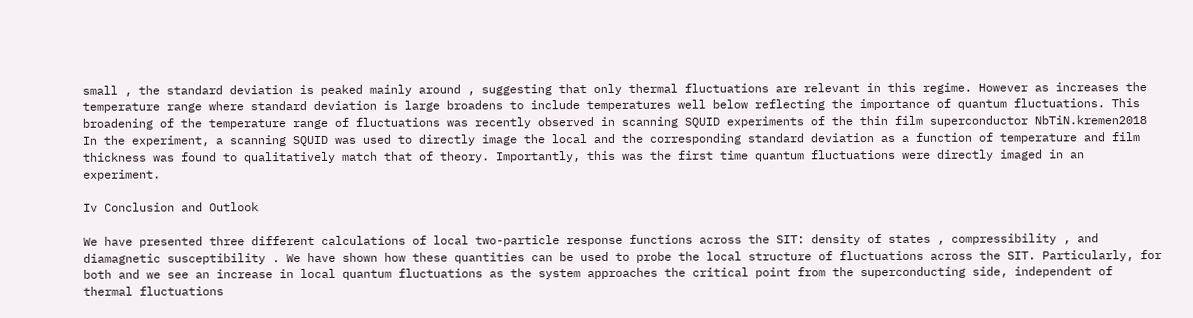small , the standard deviation is peaked mainly around , suggesting that only thermal fluctuations are relevant in this regime. However as increases the temperature range where standard deviation is large broadens to include temperatures well below reflecting the importance of quantum fluctuations. This broadening of the temperature range of fluctuations was recently observed in scanning SQUID experiments of the thin film superconductor NbTiN.kremen2018 In the experiment, a scanning SQUID was used to directly image the local and the corresponding standard deviation as a function of temperature and film thickness was found to qualitatively match that of theory. Importantly, this was the first time quantum fluctuations were directly imaged in an experiment.

Iv Conclusion and Outlook

We have presented three different calculations of local two-particle response functions across the SIT: density of states , compressibility , and diamagnetic susceptibility . We have shown how these quantities can be used to probe the local structure of fluctuations across the SIT. Particularly, for both and we see an increase in local quantum fluctuations as the system approaches the critical point from the superconducting side, independent of thermal fluctuations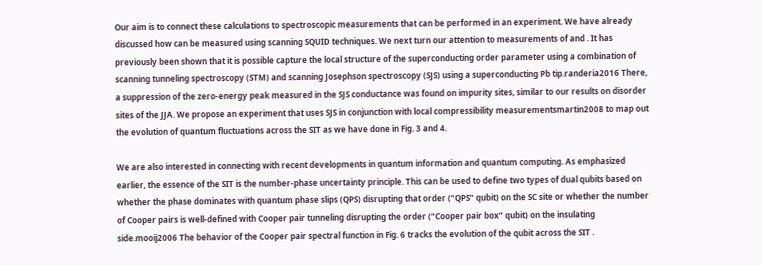Our aim is to connect these calculations to spectroscopic measurements that can be performed in an experiment. We have already discussed how can be measured using scanning SQUID techniques. We next turn our attention to measurements of and . It has previously been shown that it is possible capture the local structure of the superconducting order parameter using a combination of scanning tunneling spectroscopy (STM) and scanning Josephson spectroscopy (SJS) using a superconducting Pb tip.randeria2016 There, a suppression of the zero-energy peak measured in the SJS conductance was found on impurity sites, similar to our results on disorder sites of the JJA. We propose an experiment that uses SJS in conjunction with local compressibility measurementsmartin2008 to map out the evolution of quantum fluctuations across the SIT as we have done in Fig. 3 and 4.

We are also interested in connecting with recent developments in quantum information and quantum computing. As emphasized earlier, the essence of the SIT is the number-phase uncertainty principle. This can be used to define two types of dual qubits based on whether the phase dominates with quantum phase slips (QPS) disrupting that order (“QPS” qubit) on the SC site or whether the number of Cooper pairs is well-defined with Cooper pair tunneling disrupting the order (“Cooper pair box” qubit) on the insulating side.mooij2006 The behavior of the Cooper pair spectral function in Fig. 6 tracks the evolution of the qubit across the SIT .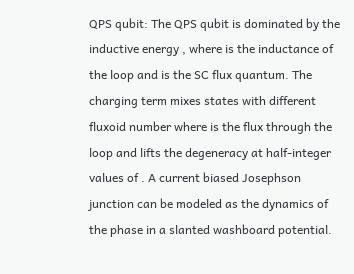QPS qubit: The QPS qubit is dominated by the inductive energy , where is the inductance of the loop and is the SC flux quantum. The charging term mixes states with different fluxoid number where is the flux through the loop and lifts the degeneracy at half-integer values of . A current biased Josephson junction can be modeled as the dynamics of the phase in a slanted washboard potential.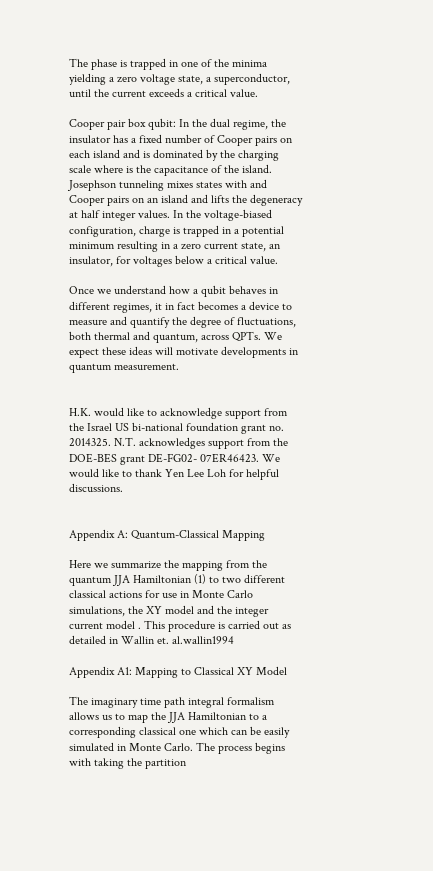The phase is trapped in one of the minima yielding a zero voltage state, a superconductor, until the current exceeds a critical value.

Cooper pair box qubit: In the dual regime, the insulator has a fixed number of Cooper pairs on each island and is dominated by the charging scale where is the capacitance of the island. Josephson tunneling mixes states with and Cooper pairs on an island and lifts the degeneracy at half integer values. In the voltage-biased configuration, charge is trapped in a potential minimum resulting in a zero current state, an insulator, for voltages below a critical value.

Once we understand how a qubit behaves in different regimes, it in fact becomes a device to measure and quantify the degree of fluctuations, both thermal and quantum, across QPTs. We expect these ideas will motivate developments in quantum measurement.


H.K. would like to acknowledge support from the Israel US bi-national foundation grant no. 2014325. N.T. acknowledges support from the DOE-BES grant DE-FG02- 07ER46423. We would like to thank Yen Lee Loh for helpful discussions.


Appendix A: Quantum-Classical Mapping

Here we summarize the mapping from the quantum JJA Hamiltonian (1) to two different classical actions for use in Monte Carlo simulations, the XY model and the integer current model . This procedure is carried out as detailed in Wallin et. al.wallin1994

Appendix A1: Mapping to Classical XY Model

The imaginary time path integral formalism allows us to map the JJA Hamiltonian to a corresponding classical one which can be easily simulated in Monte Carlo. The process begins with taking the partition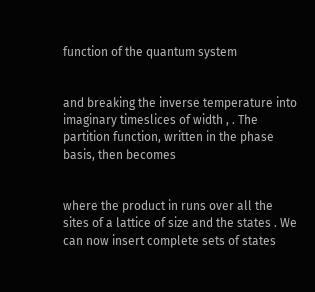function of the quantum system


and breaking the inverse temperature into imaginary timeslices of width , . The partition function, written in the phase basis, then becomes


where the product in runs over all the sites of a lattice of size and the states . We can now insert complete sets of states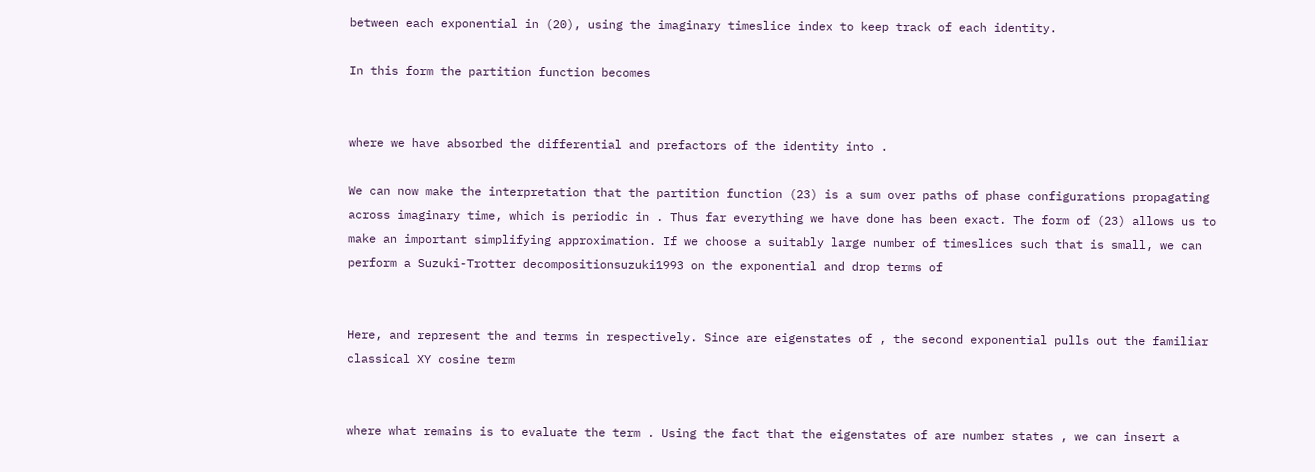between each exponential in (20), using the imaginary timeslice index to keep track of each identity.

In this form the partition function becomes


where we have absorbed the differential and prefactors of the identity into .

We can now make the interpretation that the partition function (23) is a sum over paths of phase configurations propagating across imaginary time, which is periodic in . Thus far everything we have done has been exact. The form of (23) allows us to make an important simplifying approximation. If we choose a suitably large number of timeslices such that is small, we can perform a Suzuki-Trotter decompositionsuzuki1993 on the exponential and drop terms of


Here, and represent the and terms in respectively. Since are eigenstates of , the second exponential pulls out the familiar classical XY cosine term


where what remains is to evaluate the term . Using the fact that the eigenstates of are number states , we can insert a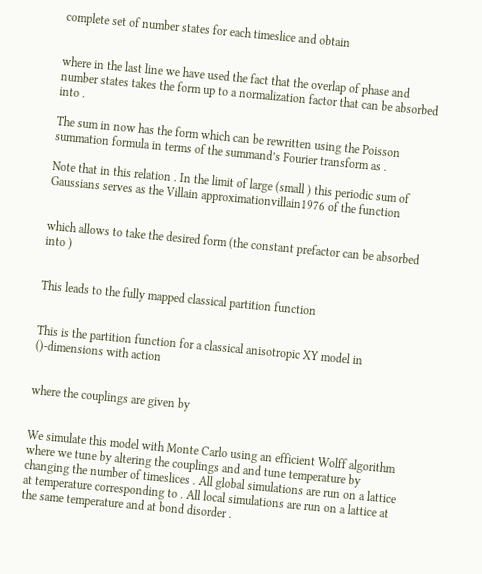complete set of number states for each timeslice and obtain


where in the last line we have used the fact that the overlap of phase and number states takes the form up to a normalization factor that can be absorbed into .

The sum in now has the form which can be rewritten using the Poisson summation formula in terms of the summand’s Fourier transform as .

Note that in this relation . In the limit of large (small ) this periodic sum of Gaussians serves as the Villain approximationvillain1976 of the function


which allows to take the desired form (the constant prefactor can be absorbed into )


This leads to the fully mapped classical partition function


This is the partition function for a classical anisotropic XY model in ()-dimensions with action


where the couplings are given by


We simulate this model with Monte Carlo using an efficient Wolff algorithm where we tune by altering the couplings and and tune temperature by changing the number of timeslices . All global simulations are run on a lattice at temperature corresponding to . All local simulations are run on a lattice at the same temperature and at bond disorder .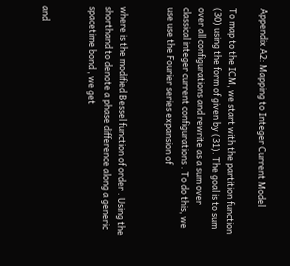Appendix A2: Mapping to Integer Current Model

To map to the ICM, we start with the partition function (30) using the form of given by (31). The goal is to sum over all configurations and rewrite as a sum over classical integer current configurations . To do this, we use use the Fourier series expansion of


where is the modified Bessel function of order . Using the shorthand to denote a phase difference along a generic spacetime bond , we get


and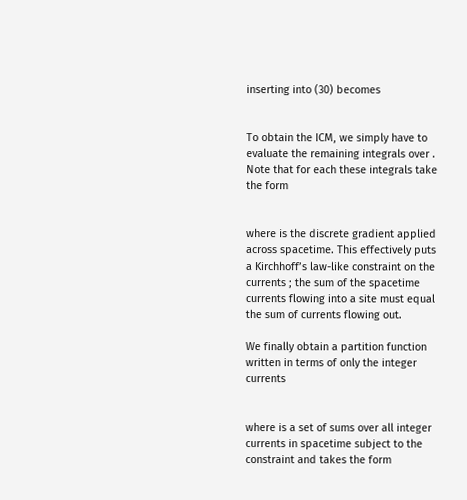inserting into (30) becomes


To obtain the ICM, we simply have to evaluate the remaining integrals over . Note that for each these integrals take the form


where is the discrete gradient applied across spacetime. This effectively puts a Kirchhoff’s law-like constraint on the currents ; the sum of the spacetime currents flowing into a site must equal the sum of currents flowing out.

We finally obtain a partition function written in terms of only the integer currents


where is a set of sums over all integer currents in spacetime subject to the constraint and takes the form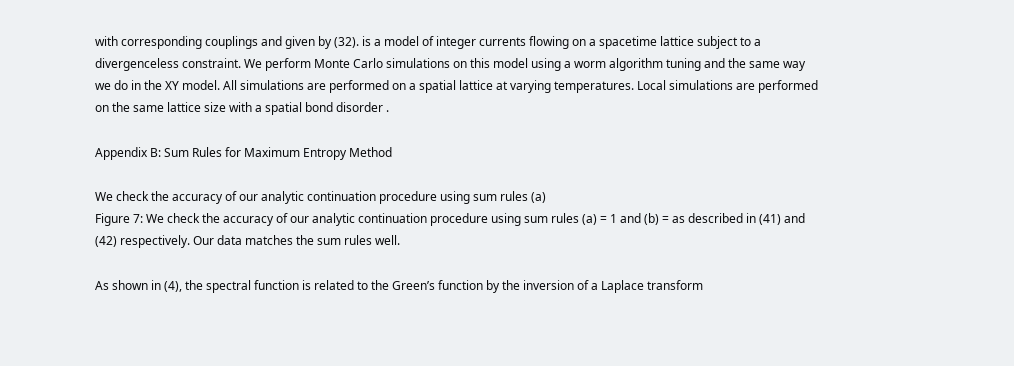with corresponding couplings and given by (32). is a model of integer currents flowing on a spacetime lattice subject to a divergenceless constraint. We perform Monte Carlo simulations on this model using a worm algorithm tuning and the same way we do in the XY model. All simulations are performed on a spatial lattice at varying temperatures. Local simulations are performed on the same lattice size with a spatial bond disorder .

Appendix B: Sum Rules for Maximum Entropy Method

We check the accuracy of our analytic continuation procedure using sum rules (a)
Figure 7: We check the accuracy of our analytic continuation procedure using sum rules (a) = 1 and (b) = as described in (41) and (42) respectively. Our data matches the sum rules well.

As shown in (4), the spectral function is related to the Green’s function by the inversion of a Laplace transform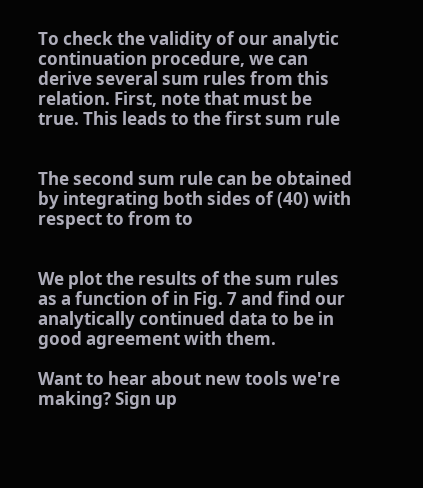To check the validity of our analytic continuation procedure, we can derive several sum rules from this relation. First, note that must be true. This leads to the first sum rule


The second sum rule can be obtained by integrating both sides of (40) with respect to from to


We plot the results of the sum rules as a function of in Fig. 7 and find our analytically continued data to be in good agreement with them.

Want to hear about new tools we're making? Sign up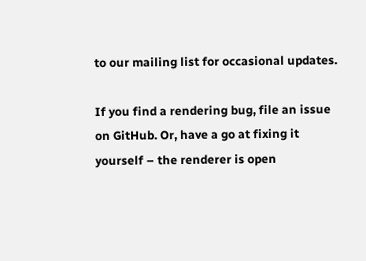to our mailing list for occasional updates.

If you find a rendering bug, file an issue on GitHub. Or, have a go at fixing it yourself – the renderer is open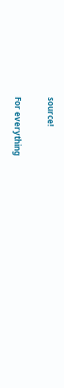source!

For everything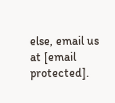else, email us at [email protected].